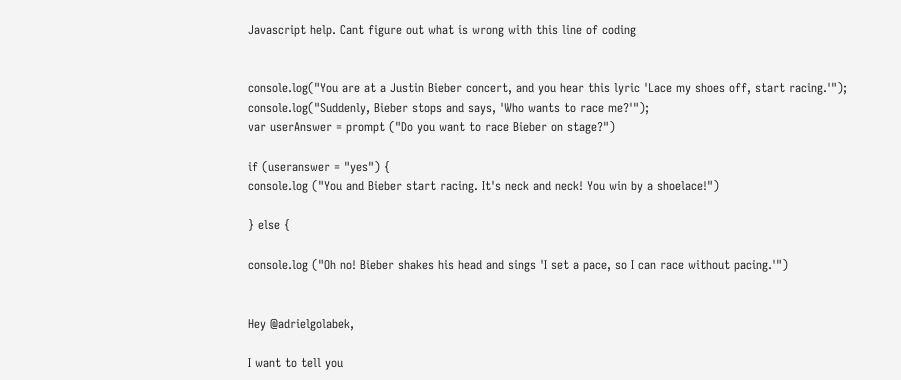Javascript help. Cant figure out what is wrong with this line of coding


console.log("You are at a Justin Bieber concert, and you hear this lyric 'Lace my shoes off, start racing.'");
console.log("Suddenly, Bieber stops and says, 'Who wants to race me?'");
var userAnswer = prompt ("Do you want to race Bieber on stage?")

if (useranswer = "yes") {
console.log ("You and Bieber start racing. It's neck and neck! You win by a shoelace!")

} else {

console.log ("Oh no! Bieber shakes his head and sings 'I set a pace, so I can race without pacing.'")


Hey @adrielgolabek,

I want to tell you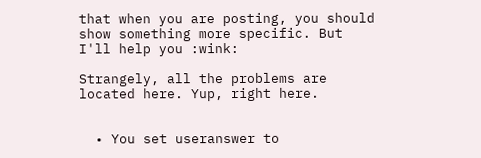that when you are posting, you should show something more specific. But I'll help you :wink:

Strangely, all the problems are located here. Yup, right here.


  • You set useranswer to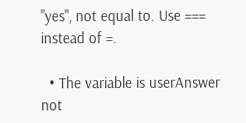"yes", not equal to. Use === instead of =.

  • The variable is userAnswer not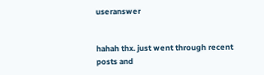useranswer


hahah thx. just went through recent posts and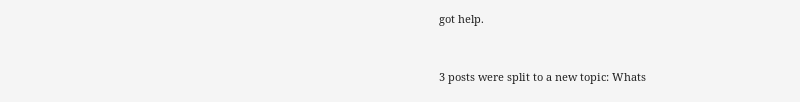got help.


3 posts were split to a new topic: Whats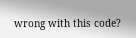wrong with this code?